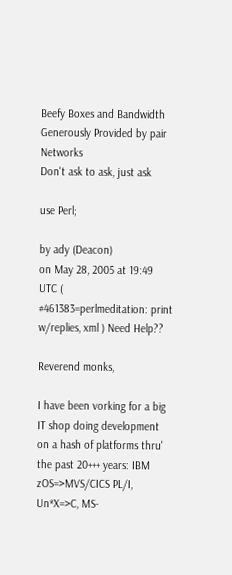Beefy Boxes and Bandwidth Generously Provided by pair Networks
Don't ask to ask, just ask

use Perl;

by ady (Deacon)
on May 28, 2005 at 19:49 UTC ( #461383=perlmeditation: print w/replies, xml ) Need Help??

Reverend monks,

I have been vorking for a big IT shop doing development on a hash of platforms thru' the past 20+++ years: IBM zOS=>MVS/CICS PL/I, Un*X=>C, MS-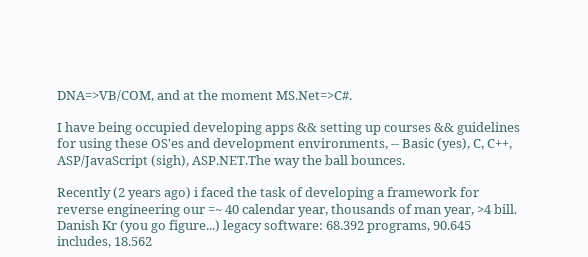DNA=>VB/COM, and at the moment MS.Net=>C#.

I have being occupied developing apps && setting up courses && guidelines for using these OS'es and development environments, -- Basic (yes), C, C++, ASP/JavaScript (sigh), ASP.NET.The way the ball bounces.

Recently (2 years ago) i faced the task of developing a framework for reverse engineering our =~ 40 calendar year, thousands of man year, >4 bill. Danish Kr (you go figure...) legacy software: 68.392 programs, 90.645 includes, 18.562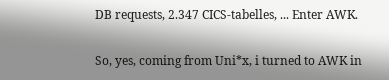DB requests, 2.347 CICS-tabelles, ... Enter AWK.

So, yes, coming from Uni*x, i turned to AWK in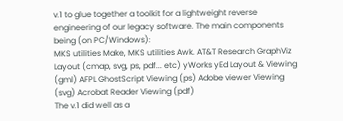v.1 to glue together a toolkit for a lightweight reverse engineering of our legacy software. The main components being (on PC/Windows):
MKS utilities Make, MKS utilities Awk. AT&T Research GraphViz Layout (cmap, svg, ps, pdf... etc) yWorks yEd Layout & Viewing (gml) AFPL GhostScript Viewing (ps) Adobe viewer Viewing (svg) Acrobat Reader Viewing (pdf)
The v.1 did well as a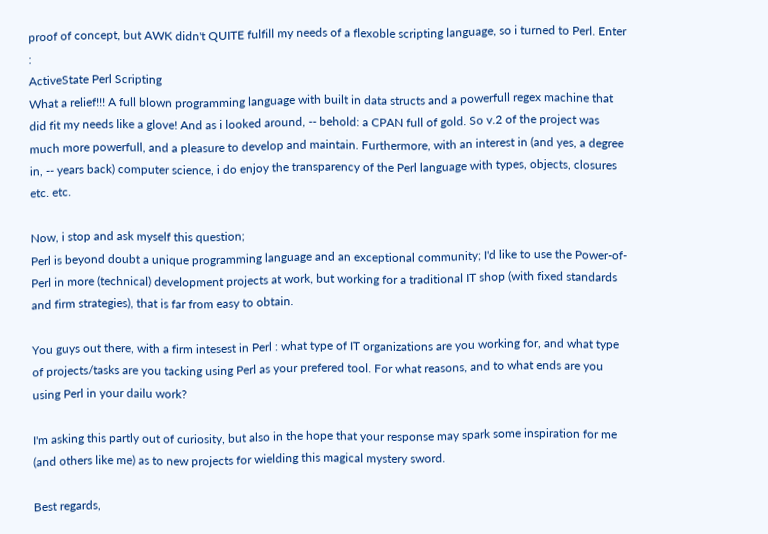proof of concept, but AWK didn't QUITE fulfill my needs of a flexoble scripting language, so i turned to Perl. Enter :
ActiveState Perl Scripting
What a relief!!! A full blown programming language with built in data structs and a powerfull regex machine that did fit my needs like a glove! And as i looked around, -- behold: a CPAN full of gold. So v.2 of the project was much more powerfull, and a pleasure to develop and maintain. Furthermore, with an interest in (and yes, a degree in, -- years back) computer science, i do enjoy the transparency of the Perl language with types, objects, closures etc. etc.

Now, i stop and ask myself this question;
Perl is beyond doubt a unique programming language and an exceptional community; I'd like to use the Power-of-Perl in more (technical) development projects at work, but working for a traditional IT shop (with fixed standards and firm strategies), that is far from easy to obtain.

You guys out there, with a firm intesest in Perl : what type of IT organizations are you working for, and what type of projects/tasks are you tacking using Perl as your prefered tool. For what reasons, and to what ends are you using Perl in your dailu work?

I'm asking this partly out of curiosity, but also in the hope that your response may spark some inspiration for me (and others like me) as to new projects for wielding this magical mystery sword.

Best regards,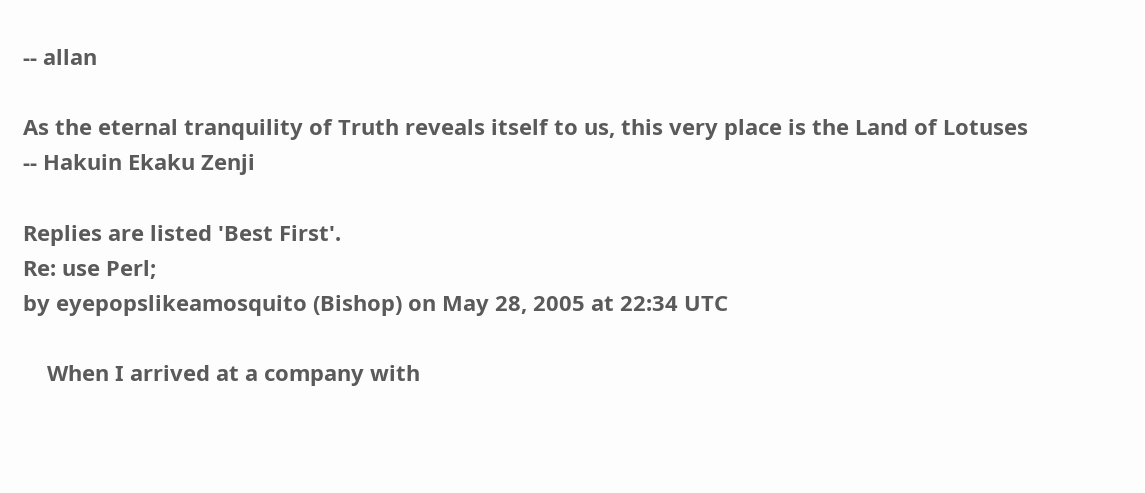-- allan

As the eternal tranquility of Truth reveals itself to us, this very place is the Land of Lotuses
-- Hakuin Ekaku Zenji

Replies are listed 'Best First'.
Re: use Perl;
by eyepopslikeamosquito (Bishop) on May 28, 2005 at 22:34 UTC

    When I arrived at a company with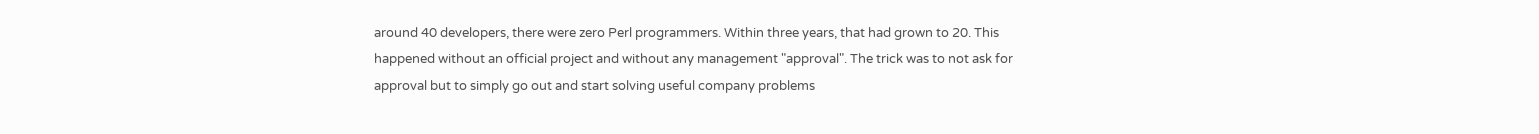around 40 developers, there were zero Perl programmers. Within three years, that had grown to 20. This happened without an official project and without any management "approval". The trick was to not ask for approval but to simply go out and start solving useful company problems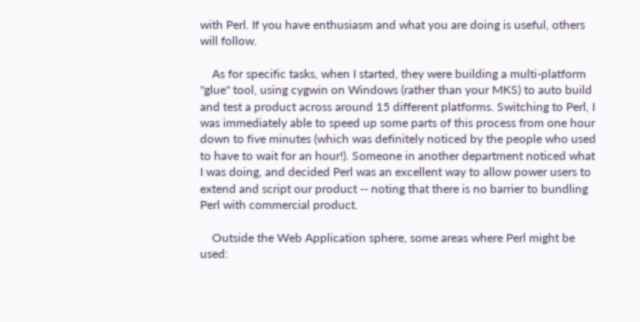with Perl. If you have enthusiasm and what you are doing is useful, others will follow.

    As for specific tasks, when I started, they were building a multi-platform "glue" tool, using cygwin on Windows (rather than your MKS) to auto build and test a product across around 15 different platforms. Switching to Perl, I was immediately able to speed up some parts of this process from one hour down to five minutes (which was definitely noticed by the people who used to have to wait for an hour!). Someone in another department noticed what I was doing, and decided Perl was an excellent way to allow power users to extend and script our product -- noting that there is no barrier to bundling Perl with commercial product.

    Outside the Web Application sphere, some areas where Perl might be used: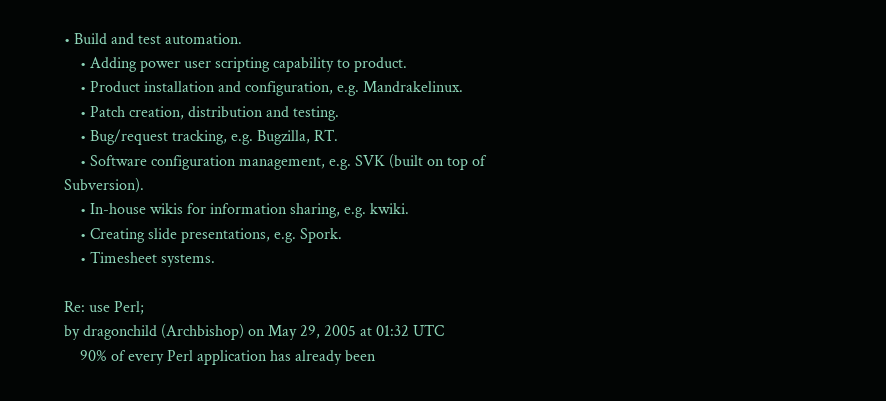• Build and test automation.
    • Adding power user scripting capability to product.
    • Product installation and configuration, e.g. Mandrakelinux.
    • Patch creation, distribution and testing.
    • Bug/request tracking, e.g. Bugzilla, RT.
    • Software configuration management, e.g. SVK (built on top of Subversion).
    • In-house wikis for information sharing, e.g. kwiki.
    • Creating slide presentations, e.g. Spork.
    • Timesheet systems.

Re: use Perl;
by dragonchild (Archbishop) on May 29, 2005 at 01:32 UTC
    90% of every Perl application has already been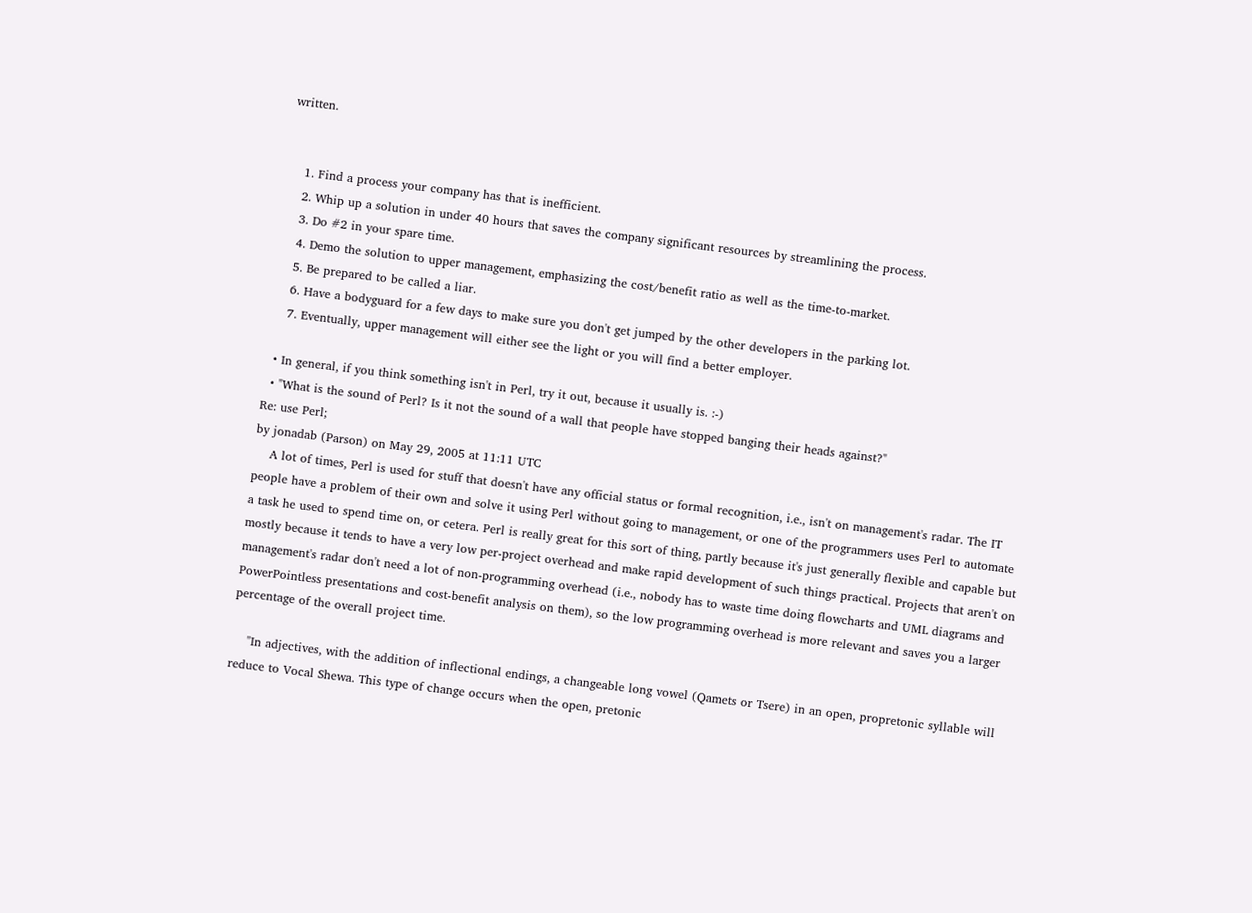written.


    1. Find a process your company has that is inefficient.
    2. Whip up a solution in under 40 hours that saves the company significant resources by streamlining the process.
    3. Do #2 in your spare time.
    4. Demo the solution to upper management, emphasizing the cost/benefit ratio as well as the time-to-market.
    5. Be prepared to be called a liar.
    6. Have a bodyguard for a few days to make sure you don't get jumped by the other developers in the parking lot.
    7. Eventually, upper management will either see the light or you will find a better employer.

  • In general, if you think something isn't in Perl, try it out, because it usually is. :-)
  • "What is the sound of Perl? Is it not the sound of a wall that people have stopped banging their heads against?"
Re: use Perl;
by jonadab (Parson) on May 29, 2005 at 11:11 UTC
    A lot of times, Perl is used for stuff that doesn't have any official status or formal recognition, i.e., isn't on management's radar. The IT people have a problem of their own and solve it using Perl without going to management, or one of the programmers uses Perl to automate a task he used to spend time on, or cetera. Perl is really great for this sort of thing, partly because it's just generally flexible and capable but mostly because it tends to have a very low per-project overhead and make rapid development of such things practical. Projects that aren't on management's radar don't need a lot of non-programming overhead (i.e., nobody has to waste time doing flowcharts and UML diagrams and PowerPointless presentations and cost-benefit analysis on them), so the low programming overhead is more relevant and saves you a larger percentage of the overall project time.

    "In adjectives, with the addition of inflectional endings, a changeable long vowel (Qamets or Tsere) in an open, propretonic syllable will reduce to Vocal Shewa. This type of change occurs when the open, pretonic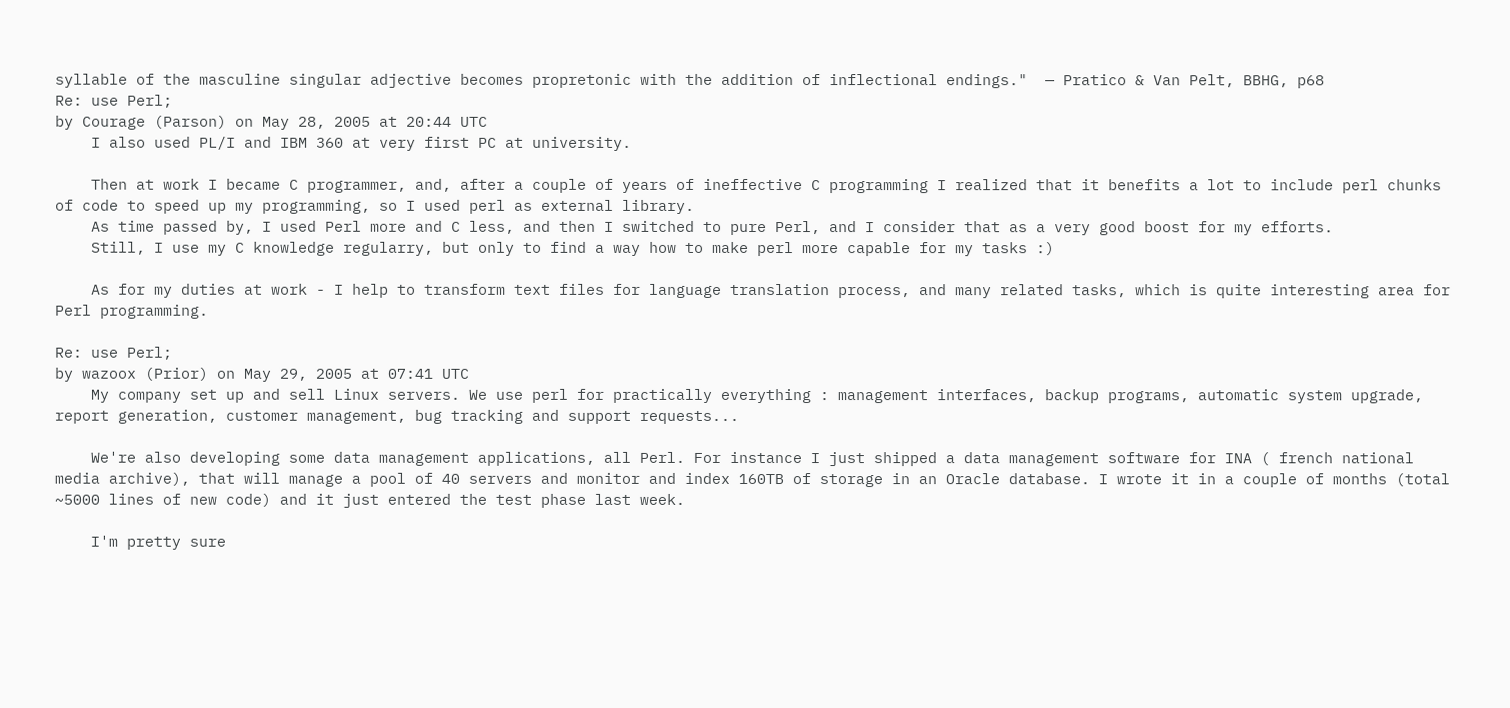syllable of the masculine singular adjective becomes propretonic with the addition of inflectional endings."  — Pratico & Van Pelt, BBHG, p68
Re: use Perl;
by Courage (Parson) on May 28, 2005 at 20:44 UTC
    I also used PL/I and IBM 360 at very first PC at university.

    Then at work I became C programmer, and, after a couple of years of ineffective C programming I realized that it benefits a lot to include perl chunks of code to speed up my programming, so I used perl as external library.
    As time passed by, I used Perl more and C less, and then I switched to pure Perl, and I consider that as a very good boost for my efforts.
    Still, I use my C knowledge regularry, but only to find a way how to make perl more capable for my tasks :)

    As for my duties at work - I help to transform text files for language translation process, and many related tasks, which is quite interesting area for Perl programming.

Re: use Perl;
by wazoox (Prior) on May 29, 2005 at 07:41 UTC
    My company set up and sell Linux servers. We use perl for practically everything : management interfaces, backup programs, automatic system upgrade, report generation, customer management, bug tracking and support requests...

    We're also developing some data management applications, all Perl. For instance I just shipped a data management software for INA ( french national media archive), that will manage a pool of 40 servers and monitor and index 160TB of storage in an Oracle database. I wrote it in a couple of months (total ~5000 lines of new code) and it just entered the test phase last week.

    I'm pretty sure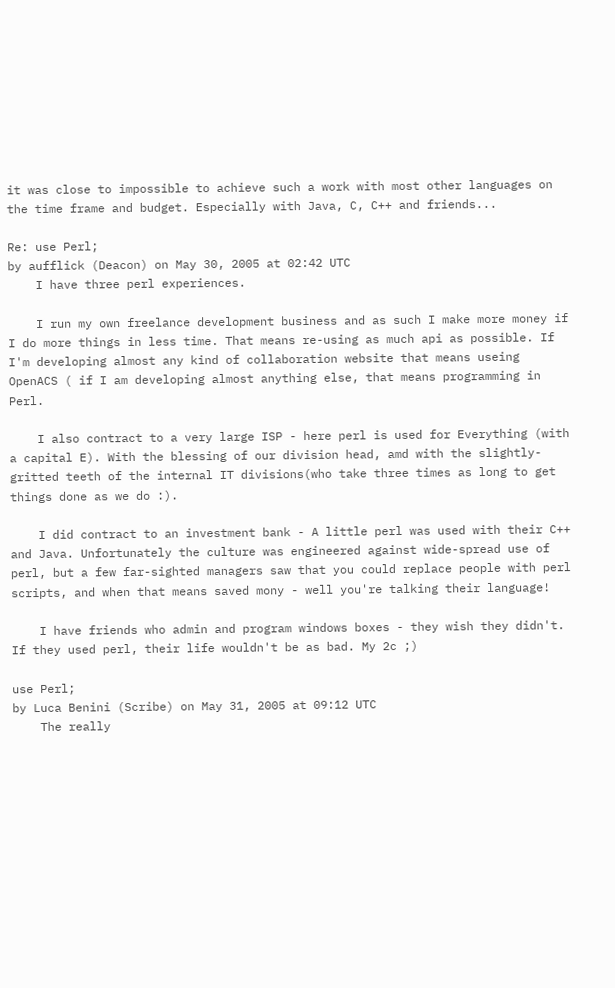it was close to impossible to achieve such a work with most other languages on the time frame and budget. Especially with Java, C, C++ and friends...

Re: use Perl;
by aufflick (Deacon) on May 30, 2005 at 02:42 UTC
    I have three perl experiences.

    I run my own freelance development business and as such I make more money if I do more things in less time. That means re-using as much api as possible. If I'm developing almost any kind of collaboration website that means useing OpenACS ( if I am developing almost anything else, that means programming in Perl.

    I also contract to a very large ISP - here perl is used for Everything (with a capital E). With the blessing of our division head, amd with the slightly-gritted teeth of the internal IT divisions(who take three times as long to get things done as we do :).

    I did contract to an investment bank - A little perl was used with their C++ and Java. Unfortunately the culture was engineered against wide-spread use of perl, but a few far-sighted managers saw that you could replace people with perl scripts, and when that means saved mony - well you're talking their language!

    I have friends who admin and program windows boxes - they wish they didn't. If they used perl, their life wouldn't be as bad. My 2c ;)

use Perl;
by Luca Benini (Scribe) on May 31, 2005 at 09:12 UTC
    The really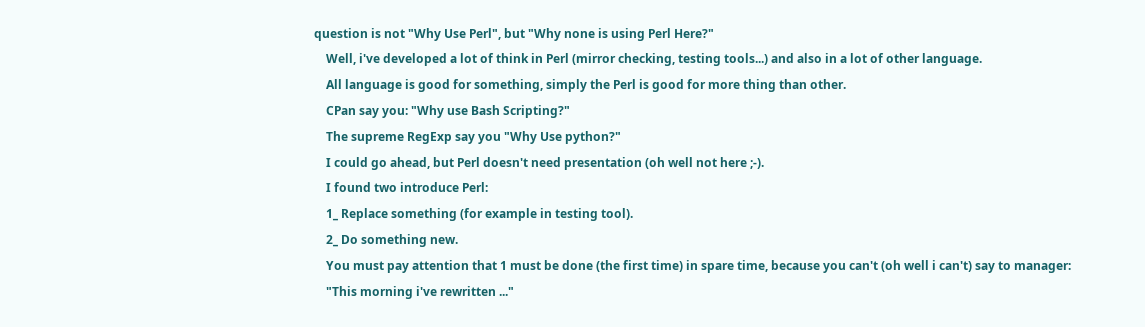question is not "Why Use Perl", but "Why none is using Perl Here?"
    Well, i've developed a lot of think in Perl (mirror checking, testing tools...) and also in a lot of other language.
    All language is good for something, simply the Perl is good for more thing than other.
    CPan say you: "Why use Bash Scripting?"
    The supreme RegExp say you "Why Use python?"
    I could go ahead, but Perl doesn't need presentation (oh well not here ;-).
    I found two introduce Perl:
    1_ Replace something (for example in testing tool).
    2_ Do something new.
    You must pay attention that 1 must be done (the first time) in spare time, because you can't (oh well i can't) say to manager:
    "This morning i've rewritten ..."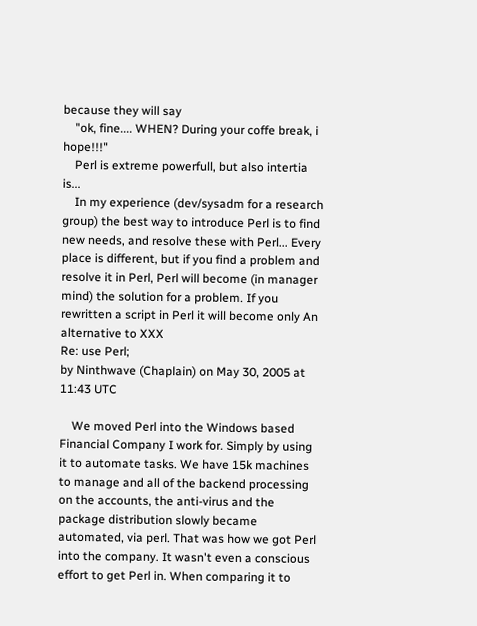because they will say
    "ok, fine.... WHEN? During your coffe break, i hope!!!"
    Perl is extreme powerfull, but also intertia is...
    In my experience (dev/sysadm for a research group) the best way to introduce Perl is to find new needs, and resolve these with Perl... Every place is different, but if you find a problem and resolve it in Perl, Perl will become (in manager mind) the solution for a problem. If you rewritten a script in Perl it will become only An alternative to XXX
Re: use Perl;
by Ninthwave (Chaplain) on May 30, 2005 at 11:43 UTC

    We moved Perl into the Windows based Financial Company I work for. Simply by using it to automate tasks. We have 15k machines to manage and all of the backend processing on the accounts, the anti-virus and the package distribution slowly became automated, via perl. That was how we got Perl into the company. It wasn't even a conscious effort to get Perl in. When comparing it to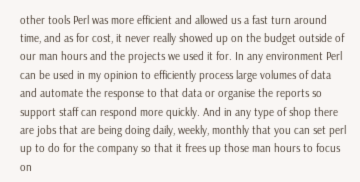other tools Perl was more efficient and allowed us a fast turn around time, and as for cost, it never really showed up on the budget outside of our man hours and the projects we used it for. In any environment Perl can be used in my opinion to efficiently process large volumes of data and automate the response to that data or organise the reports so support staff can respond more quickly. And in any type of shop there are jobs that are being doing daily, weekly, monthly that you can set perl up to do for the company so that it frees up those man hours to focus on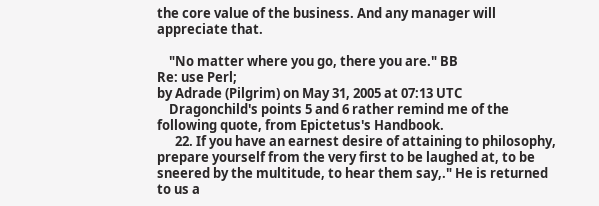the core value of the business. And any manager will appreciate that.

    "No matter where you go, there you are." BB
Re: use Perl;
by Adrade (Pilgrim) on May 31, 2005 at 07:13 UTC
    Dragonchild's points 5 and 6 rather remind me of the following quote, from Epictetus's Handbook.
      22. If you have an earnest desire of attaining to philosophy, prepare yourself from the very first to be laughed at, to be sneered by the multitude, to hear them say,." He is returned to us a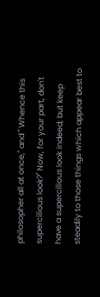philosopher all at once," and " Whence this supercilious look?" Now, for your part, don't have a supercilious look indeed; but keep steadily to those things which appear best to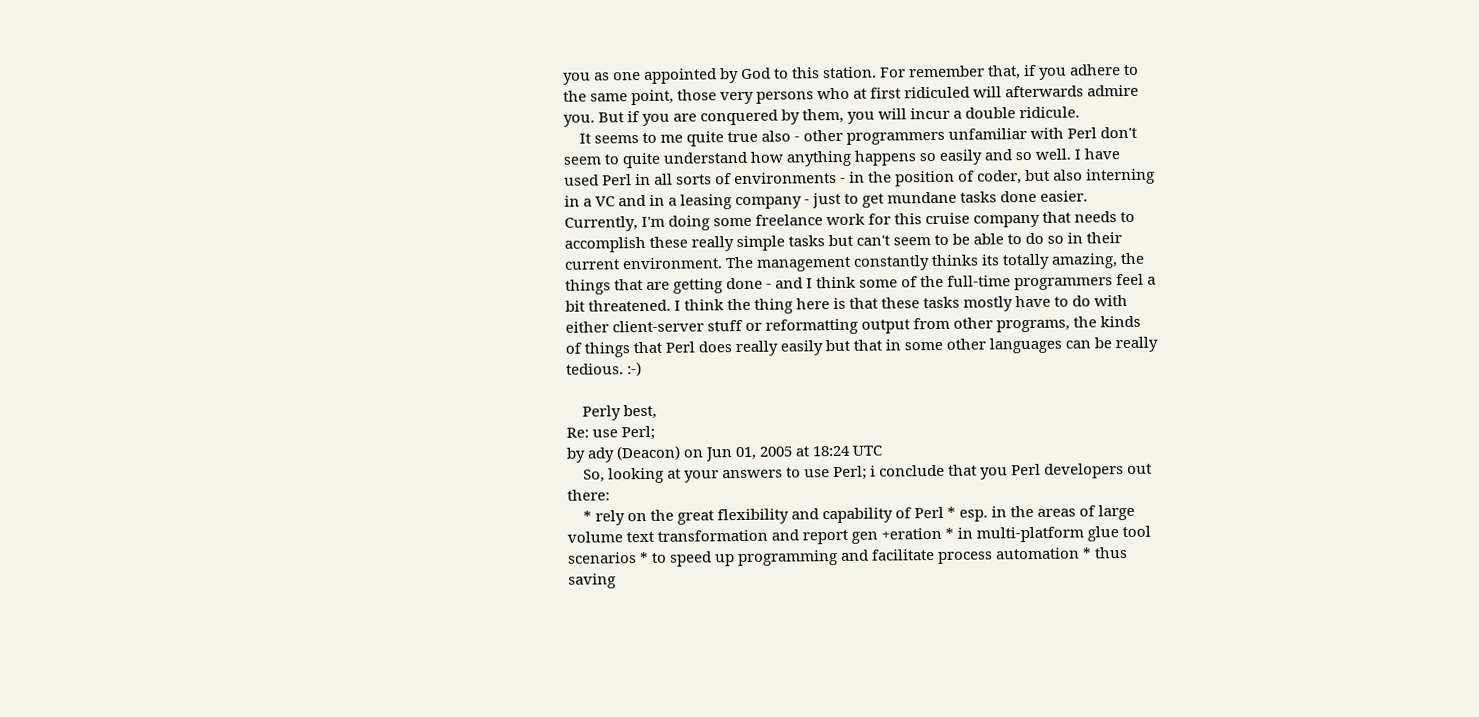you as one appointed by God to this station. For remember that, if you adhere to the same point, those very persons who at first ridiculed will afterwards admire you. But if you are conquered by them, you will incur a double ridicule.
    It seems to me quite true also - other programmers unfamiliar with Perl don't seem to quite understand how anything happens so easily and so well. I have used Perl in all sorts of environments - in the position of coder, but also interning in a VC and in a leasing company - just to get mundane tasks done easier. Currently, I'm doing some freelance work for this cruise company that needs to accomplish these really simple tasks but can't seem to be able to do so in their current environment. The management constantly thinks its totally amazing, the things that are getting done - and I think some of the full-time programmers feel a bit threatened. I think the thing here is that these tasks mostly have to do with either client-server stuff or reformatting output from other programs, the kinds of things that Perl does really easily but that in some other languages can be really tedious. :-)

    Perly best,
Re: use Perl;
by ady (Deacon) on Jun 01, 2005 at 18:24 UTC
    So, looking at your answers to use Perl; i conclude that you Perl developers out there:
    * rely on the great flexibility and capability of Perl * esp. in the areas of large volume text transformation and report gen +eration * in multi-platform glue tool scenarios * to speed up programming and facilitate process automation * thus saving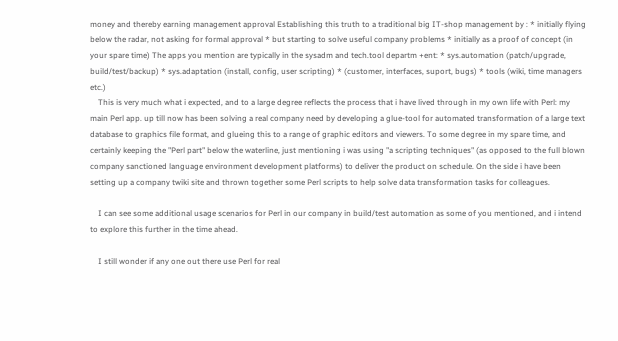money and thereby earning management approval Establishing this truth to a traditional big IT-shop management by : * initially flying below the radar, not asking for formal approval * but starting to solve useful company problems * initially as a proof of concept (in your spare time) The apps you mention are typically in the sysadm and tech.tool departm +ent: * sys.automation (patch/upgrade, build/test/backup) * sys.adaptation (install, config, user scripting) * (customer, interfaces, suport, bugs) * tools (wiki, time managers etc.)
    This is very much what i expected, and to a large degree reflects the process that i have lived through in my own life with Perl: my main Perl app. up till now has been solving a real company need by developing a glue-tool for automated transformation of a large text database to graphics file format, and glueing this to a range of graphic editors and viewers. To some degree in my spare time, and certainly keeping the "Perl part" below the waterline, just mentioning i was using "a scripting techniques" (as opposed to the full blown company sanctioned language environment development platforms) to deliver the product on schedule. On the side i have been setting up a company twiki site and thrown together some Perl scripts to help solve data transformation tasks for colleagues.

    I can see some additional usage scenarios for Perl in our company in build/test automation as some of you mentioned, and i intend to explore this further in the time ahead.

    I still wonder if any one out there use Perl for real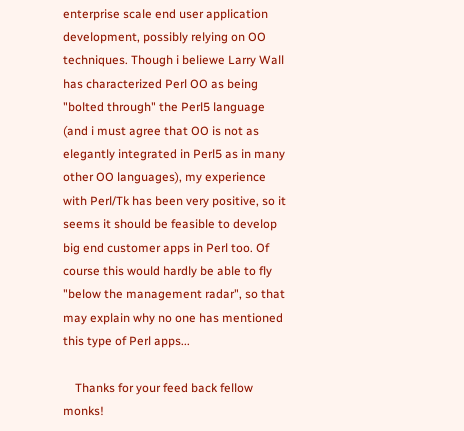enterprise scale end user application development, possibly relying on OO techniques. Though i beliewe Larry Wall has characterized Perl OO as being "bolted through" the Perl5 language (and i must agree that OO is not as elegantly integrated in Perl5 as in many other OO languages), my experience with Perl/Tk has been very positive, so it seems it should be feasible to develop big end customer apps in Perl too. Of course this would hardly be able to fly "below the management radar", so that may explain why no one has mentioned this type of Perl apps...

    Thanks for your feed back fellow monks!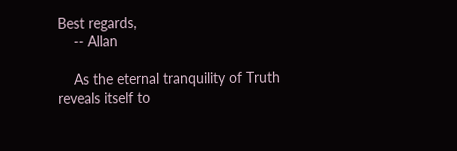Best regards,
    -- Allan

    As the eternal tranquility of Truth reveals itself to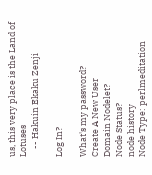us, this very place is the Land of Lotuses
    -- Hakuin Ekaku Zenji

Log In?

What's my password?
Create A New User
Domain Nodelet?
Node Status?
node history
Node Type: perlmeditation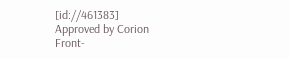[id://461383]
Approved by Corion
Front-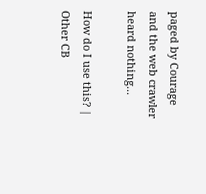paged by Courage
and the web crawler heard nothing...

How do I use this? | Other CB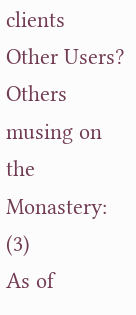clients
Other Users?
Others musing on the Monastery: (3)
As of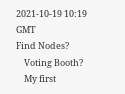2021-10-19 10:19 GMT
Find Nodes?
    Voting Booth?
    My first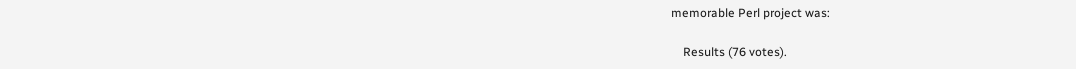memorable Perl project was:

    Results (76 votes).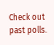Check out past polls.